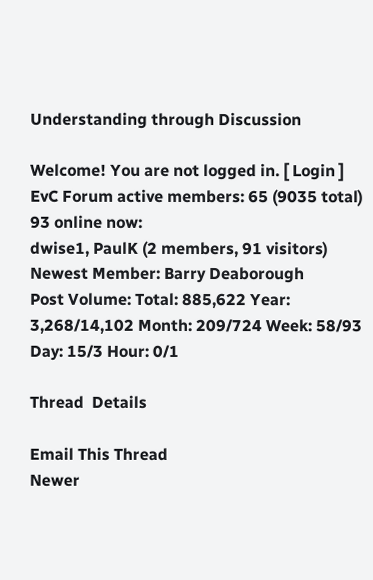Understanding through Discussion

Welcome! You are not logged in. [ Login ]
EvC Forum active members: 65 (9035 total)
93 online now:
dwise1, PaulK (2 members, 91 visitors)
Newest Member: Barry Deaborough
Post Volume: Total: 885,622 Year: 3,268/14,102 Month: 209/724 Week: 58/93 Day: 15/3 Hour: 0/1

Thread  Details

Email This Thread
Newer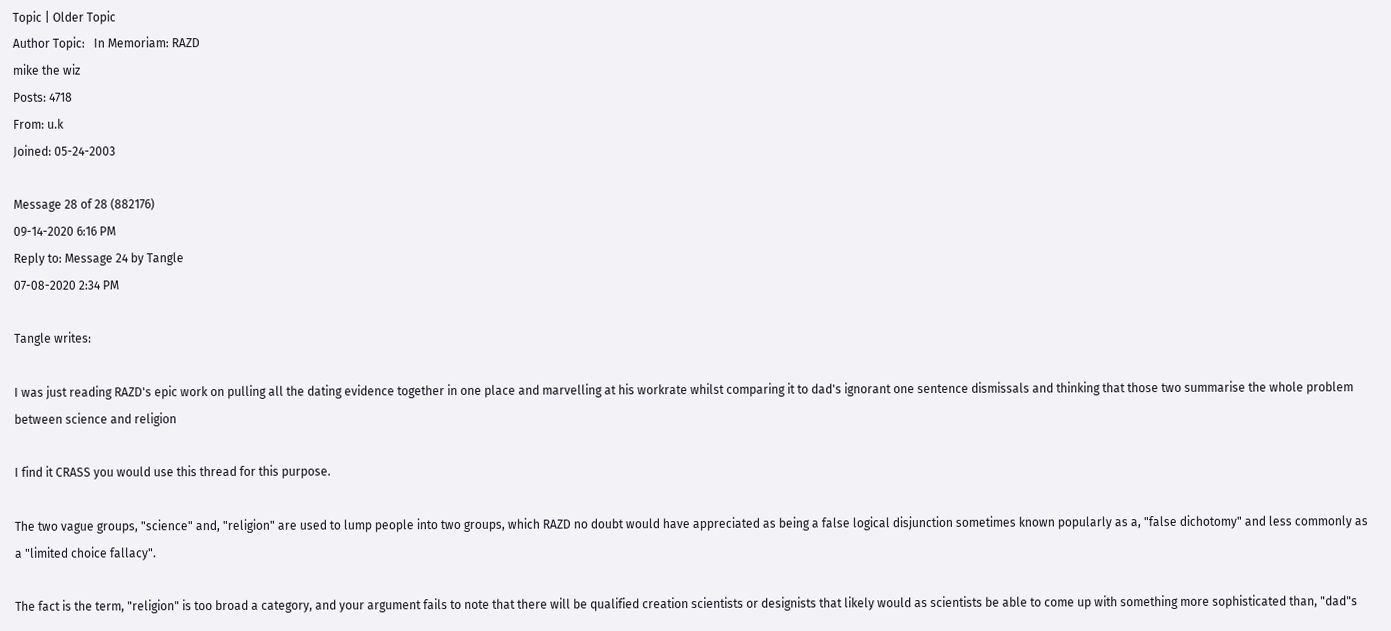Topic | Older Topic
Author Topic:   In Memoriam: RAZD
mike the wiz
Posts: 4718
From: u.k
Joined: 05-24-2003

Message 28 of 28 (882176)
09-14-2020 6:16 PM
Reply to: Message 24 by Tangle
07-08-2020 2:34 PM

Tangle writes:

I was just reading RAZD's epic work on pulling all the dating evidence together in one place and marvelling at his workrate whilst comparing it to dad's ignorant one sentence dismissals and thinking that those two summarise the whole problem between science and religion

I find it CRASS you would use this thread for this purpose.

The two vague groups, "science" and, "religion" are used to lump people into two groups, which RAZD no doubt would have appreciated as being a false logical disjunction sometimes known popularly as a, "false dichotomy" and less commonly as a "limited choice fallacy".

The fact is the term, "religion" is too broad a category, and your argument fails to note that there will be qualified creation scientists or designists that likely would as scientists be able to come up with something more sophisticated than, "dad"s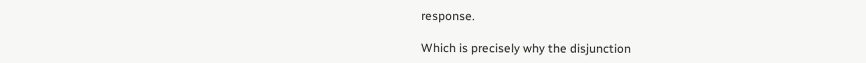response.

Which is precisely why the disjunction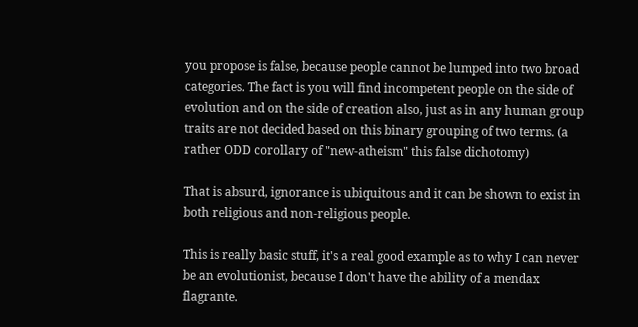you propose is false, because people cannot be lumped into two broad categories. The fact is you will find incompetent people on the side of evolution and on the side of creation also, just as in any human group traits are not decided based on this binary grouping of two terms. (a rather ODD corollary of "new-atheism" this false dichotomy)

That is absurd, ignorance is ubiquitous and it can be shown to exist in both religious and non-religious people.

This is really basic stuff, it's a real good example as to why I can never be an evolutionist, because I don't have the ability of a mendax flagrante.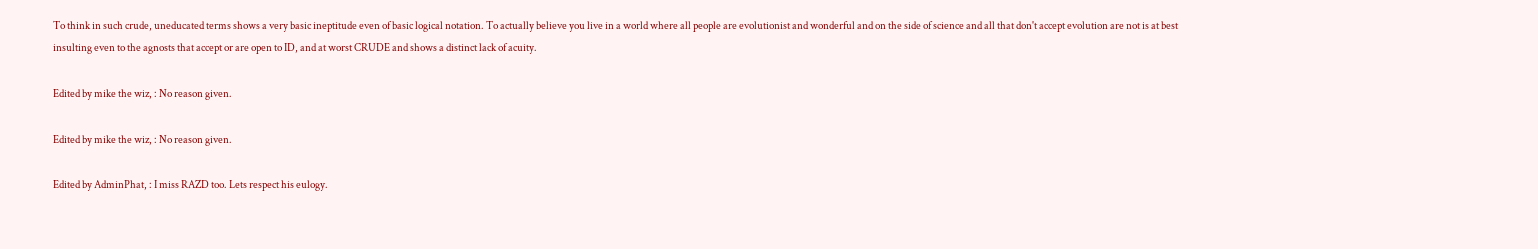To think in such crude, uneducated terms shows a very basic ineptitude even of basic logical notation. To actually believe you live in a world where all people are evolutionist and wonderful and on the side of science and all that don't accept evolution are not is at best insulting even to the agnosts that accept or are open to ID, and at worst CRUDE and shows a distinct lack of acuity.

Edited by mike the wiz, : No reason given.

Edited by mike the wiz, : No reason given.

Edited by AdminPhat, : I miss RAZD too. Lets respect his eulogy.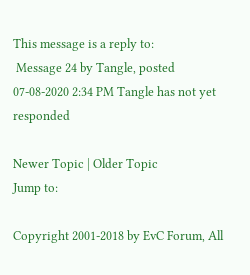This message is a reply to:
 Message 24 by Tangle, posted 07-08-2020 2:34 PM Tangle has not yet responded

Newer Topic | Older Topic
Jump to:

Copyright 2001-2018 by EvC Forum, All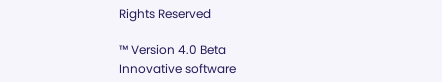Rights Reserved

™ Version 4.0 Beta
Innovative software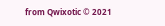from Qwixotic © 2021